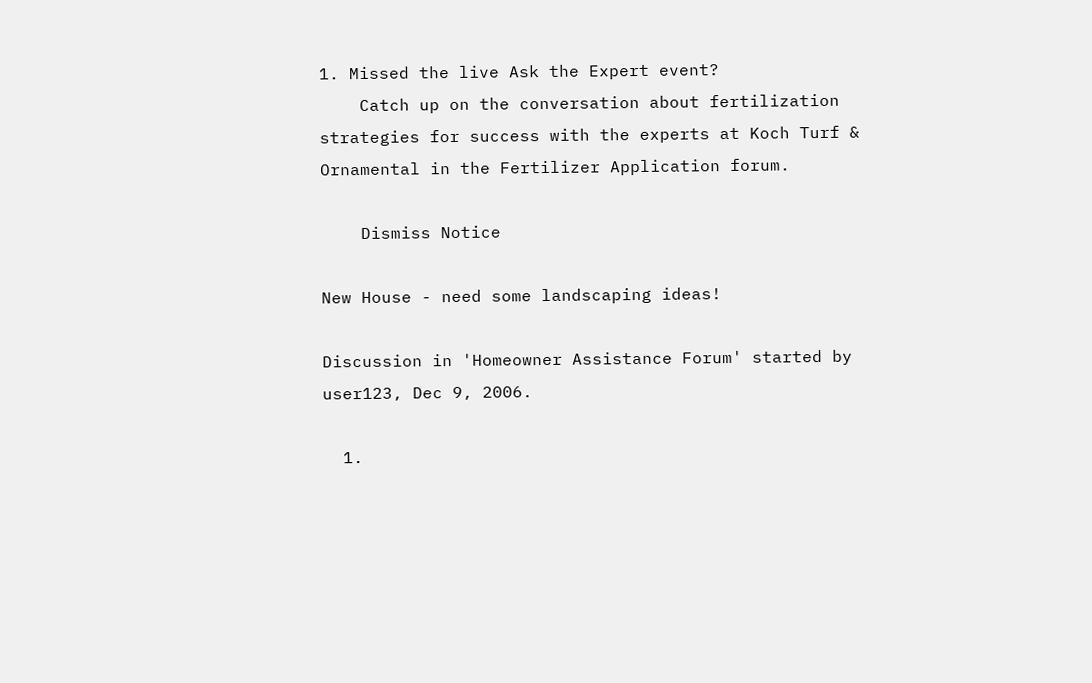1. Missed the live Ask the Expert event?
    Catch up on the conversation about fertilization strategies for success with the experts at Koch Turf & Ornamental in the Fertilizer Application forum.

    Dismiss Notice

New House - need some landscaping ideas!

Discussion in 'Homeowner Assistance Forum' started by user123, Dec 9, 2006.

  1.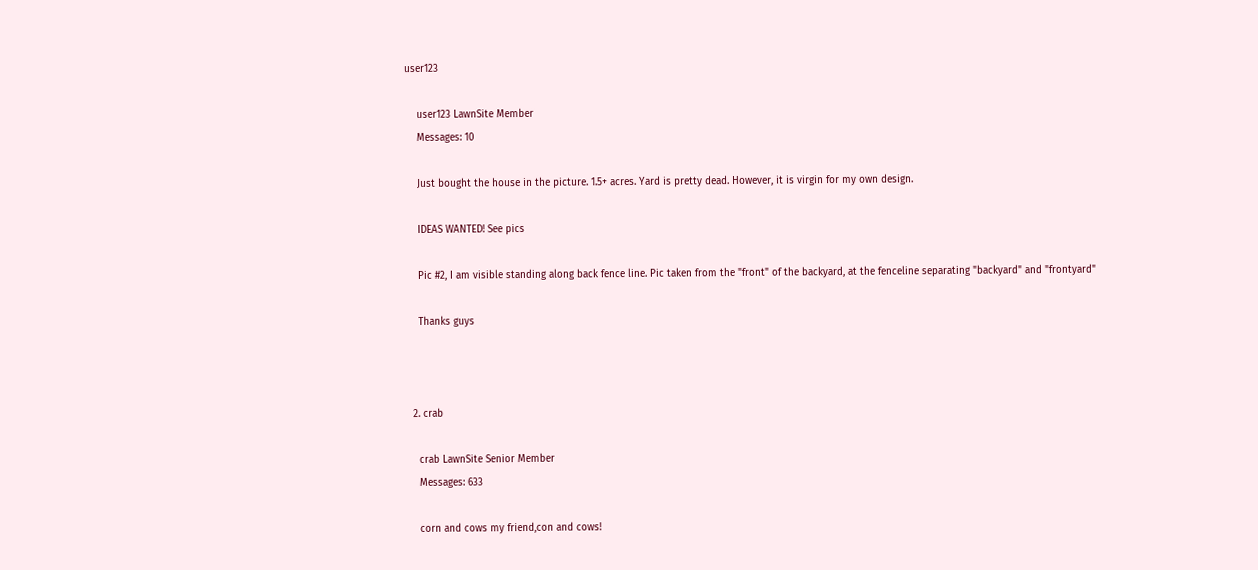user123

    user123 LawnSite Member
    Messages: 10

    Just bought the house in the picture. 1.5+ acres. Yard is pretty dead. However, it is virgin for my own design.

    IDEAS WANTED! See pics

    Pic #2, I am visible standing along back fence line. Pic taken from the "front" of the backyard, at the fenceline separating "backyard" and "frontyard"

    Thanks guys



  2. crab

    crab LawnSite Senior Member
    Messages: 633

    corn and cows my friend,con and cows!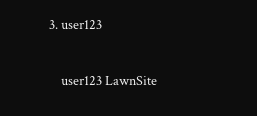3. user123

    user123 LawnSite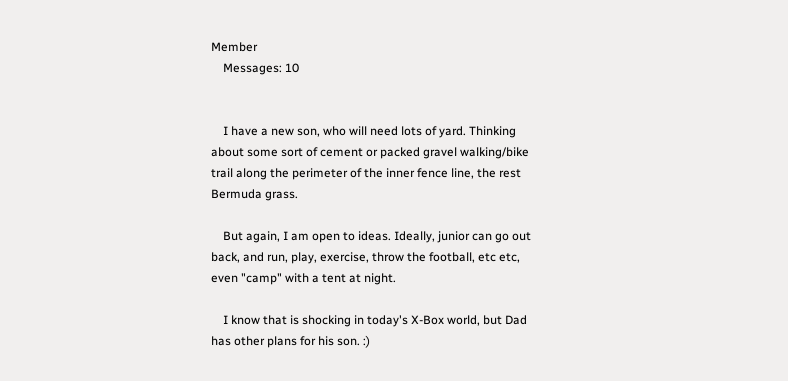Member
    Messages: 10


    I have a new son, who will need lots of yard. Thinking about some sort of cement or packed gravel walking/bike trail along the perimeter of the inner fence line, the rest Bermuda grass.

    But again, I am open to ideas. Ideally, junior can go out back, and run, play, exercise, throw the football, etc etc, even "camp" with a tent at night.

    I know that is shocking in today's X-Box world, but Dad has other plans for his son. :)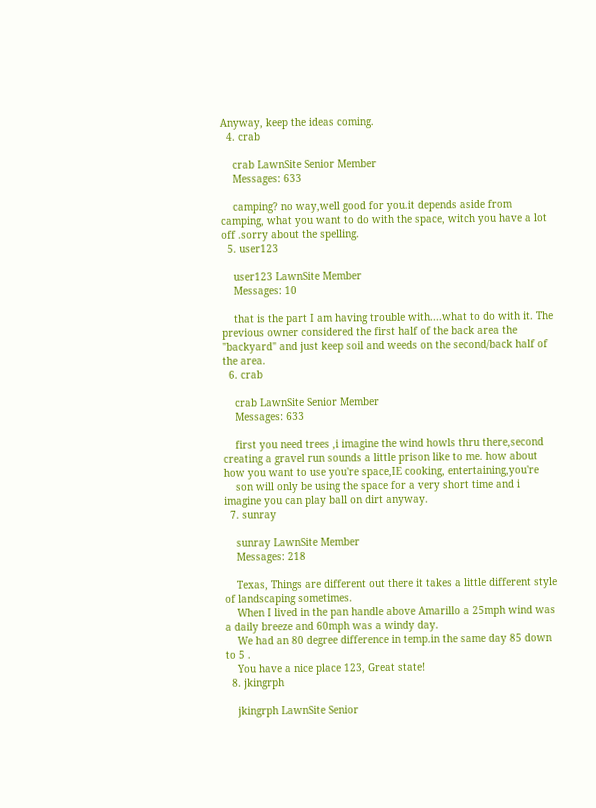Anyway, keep the ideas coming.
  4. crab

    crab LawnSite Senior Member
    Messages: 633

    camping? no way,well good for you.it depends aside from camping, what you want to do with the space, witch you have a lot off .sorry about the spelling.
  5. user123

    user123 LawnSite Member
    Messages: 10

    that is the part I am having trouble with....what to do with it. The previous owner considered the first half of the back area the "backyard" and just keep soil and weeds on the second/back half of the area.
  6. crab

    crab LawnSite Senior Member
    Messages: 633

    first you need trees ,i imagine the wind howls thru there,second creating a gravel run sounds a little prison like to me. how about how you want to use you're space,IE cooking, entertaining,you're
    son will only be using the space for a very short time and i imagine you can play ball on dirt anyway.
  7. sunray

    sunray LawnSite Member
    Messages: 218

    Texas, Things are different out there it takes a little different style of landscaping sometimes.
    When I lived in the pan handle above Amarillo a 25mph wind was a daily breeze and 60mph was a windy day.
    We had an 80 degree difference in temp.in the same day 85 down to 5 .
    You have a nice place 123, Great state!
  8. jkingrph

    jkingrph LawnSite Senior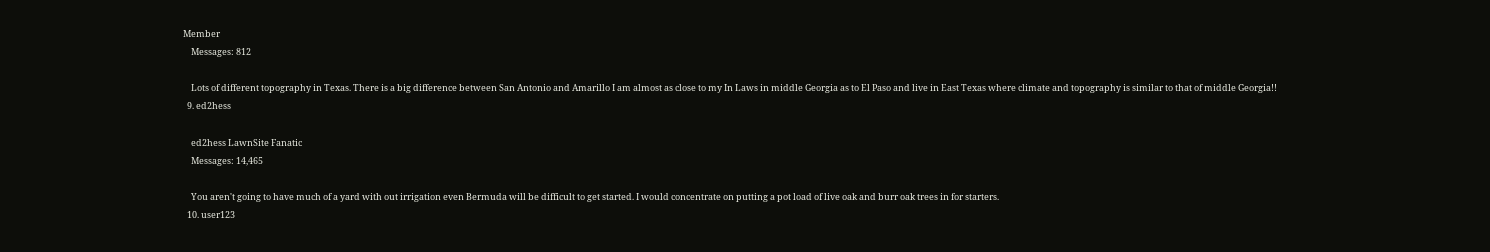Member
    Messages: 812

    Lots of different topography in Texas. There is a big difference between San Antonio and Amarillo I am almost as close to my In Laws in middle Georgia as to El Paso and live in East Texas where climate and topography is similar to that of middle Georgia!!
  9. ed2hess

    ed2hess LawnSite Fanatic
    Messages: 14,465

    You aren't going to have much of a yard with out irrigation even Bermuda will be difficult to get started. I would concentrate on putting a pot load of live oak and burr oak trees in for starters.
  10. user123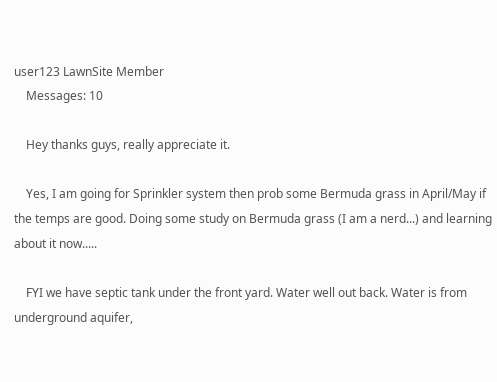user123 LawnSite Member
    Messages: 10

    Hey thanks guys, really appreciate it.

    Yes, I am going for Sprinkler system then prob some Bermuda grass in April/May if the temps are good. Doing some study on Bermuda grass (I am a nerd...) and learning about it now.....

    FYI we have septic tank under the front yard. Water well out back. Water is from underground aquifer,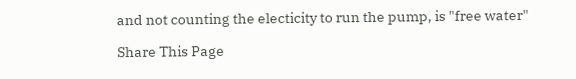and not counting the electicity to run the pump, is "free water"

Share This Page